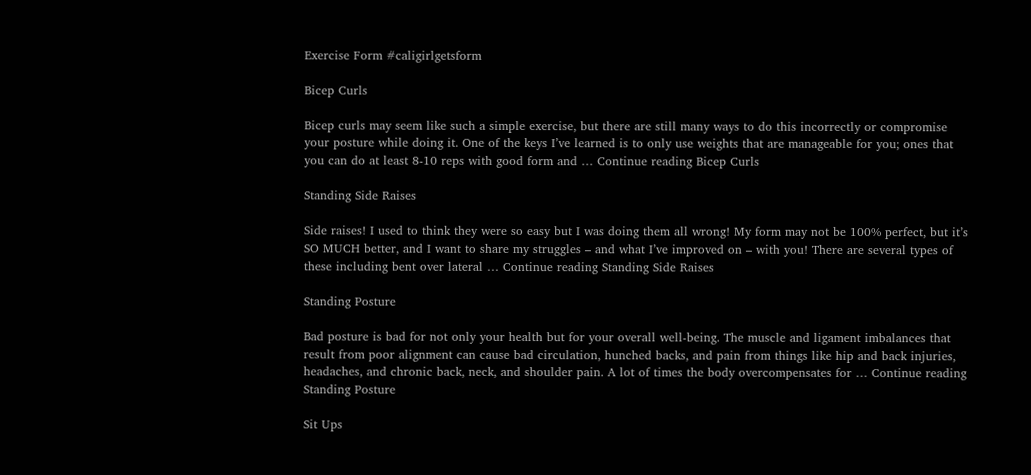Exercise Form #caligirlgetsform

Bicep Curls

Bicep curls may seem like such a simple exercise, but there are still many ways to do this incorrectly or compromise your posture while doing it. One of the keys I’ve learned is to only use weights that are manageable for you; ones that you can do at least 8-10 reps with good form and … Continue reading Bicep Curls

Standing Side Raises

Side raises! I used to think they were so easy but I was doing them all wrong! My form may not be 100% perfect, but it’s SO MUCH better, and I want to share my struggles – and what I’ve improved on – with you! There are several types of these including bent over lateral … Continue reading Standing Side Raises

Standing Posture

Bad posture is bad for not only your health but for your overall well-being. The muscle and ligament imbalances that result from poor alignment can cause bad circulation, hunched backs, and pain from things like hip and back injuries, headaches, and chronic back, neck, and shoulder pain. A lot of times the body overcompensates for … Continue reading Standing Posture

Sit Ups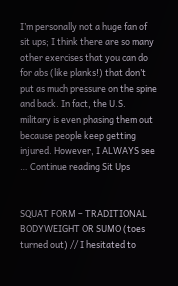I’m personally not a huge fan of sit ups; I think there are so many other exercises that you can do for abs (like planks!) that don’t put as much pressure on the spine and back. In fact, the U.S. military is even phasing them out because people keep getting injured. However, I ALWAYS see … Continue reading Sit Ups


SQUAT FORM – TRADITIONAL BODYWEIGHT OR SUMO (toes turned out) // I hesitated to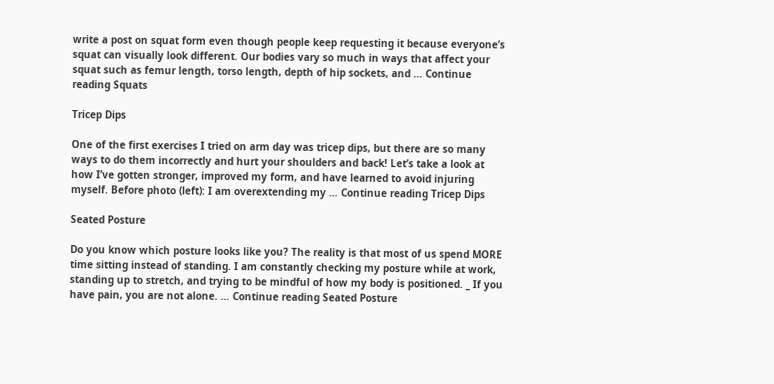write a post on squat form even though people keep requesting it because everyone’s squat can visually look different. Our bodies vary so much in ways that affect your squat such as femur length, torso length, depth of hip sockets, and … Continue reading Squats

Tricep Dips

One of the first exercises I tried on arm day was tricep dips, but there are so many ways to do them incorrectly and hurt your shoulders and back! Let’s take a look at how I’ve gotten stronger, improved my form, and have learned to avoid injuring myself. Before photo (left): I am overextending my … Continue reading Tricep Dips

Seated Posture

Do you know which posture looks like you? The reality is that most of us spend MORE time sitting instead of standing. I am constantly checking my posture while at work, standing up to stretch, and trying to be mindful of how my body is positioned. _ If you have pain, you are not alone. … Continue reading Seated Posture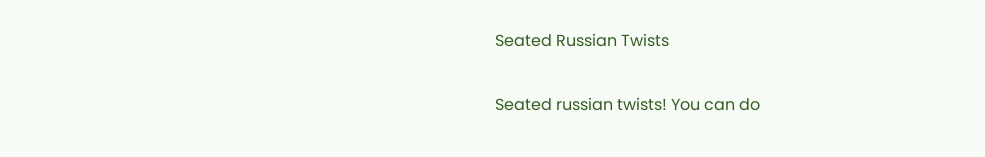Seated Russian Twists

Seated russian twists! You can do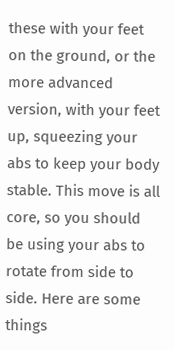these with your feet on the ground, or the more advanced version, with your feet up, squeezing your abs to keep your body stable. This move is all core, so you should be using your abs to rotate from side to side. Here are some things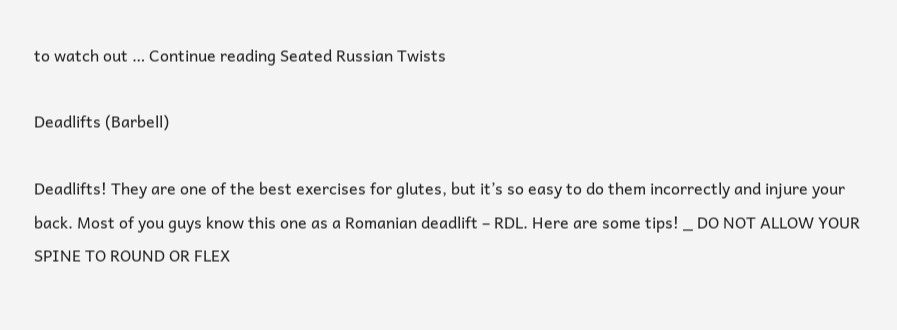to watch out … Continue reading Seated Russian Twists

Deadlifts (Barbell)

Deadlifts! They are one of the best exercises for glutes, but it’s so easy to do them incorrectly and injure your back. Most of you guys know this one as a Romanian deadlift – RDL. Here are some tips! _ DO NOT ALLOW YOUR SPINE TO ROUND OR FLEX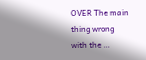OVER The main thing wrong with the …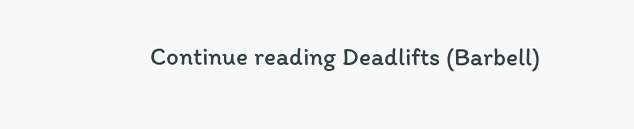Continue reading Deadlifts (Barbell)